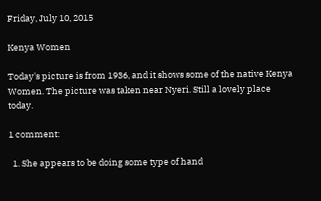Friday, July 10, 2015

Kenya Women

Today's picture is from 1936, and it shows some of the native Kenya Women. The picture was taken near Nyeri. Still a lovely place today.

1 comment:

  1. She appears to be doing some type of hand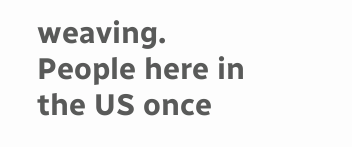weaving. People here in the US once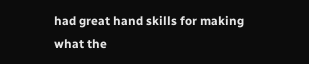had great hand skills for making what the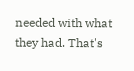needed with what they had. That's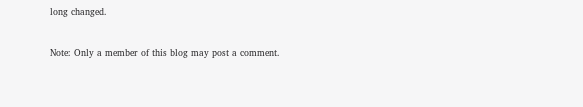long changed.


Note: Only a member of this blog may post a comment.